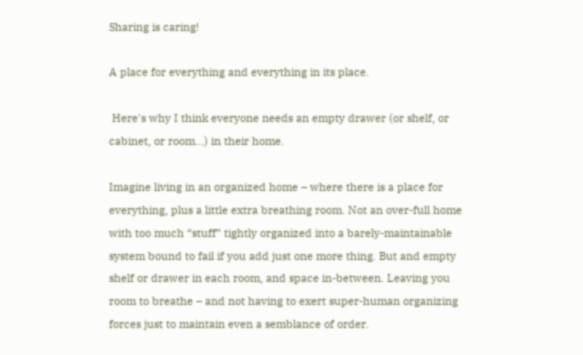Sharing is caring!

A place for everything and everything in its place.

 Here's why I think everyone needs an empty drawer (or shelf, or cabinet, or room...) in their home.

Imagine living in an organized home – where there is a place for everything, plus a little extra breathing room. Not an over-full home with too much “stuff” tightly organized into a barely-maintainable system bound to fail if you add just one more thing. But and empty shelf or drawer in each room, and space in-between. Leaving you room to breathe – and not having to exert super-human organizing forces just to maintain even a semblance of order.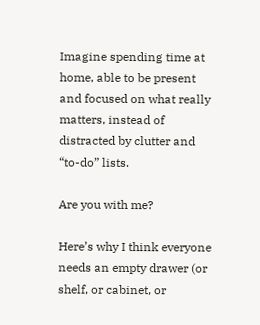Imagine spending time at home, able to be present and focused on what really matters, instead of distracted by clutter and “to-do” lists.

Are you with me?

Here’s why I think everyone needs an empty drawer (or shelf, or cabinet, or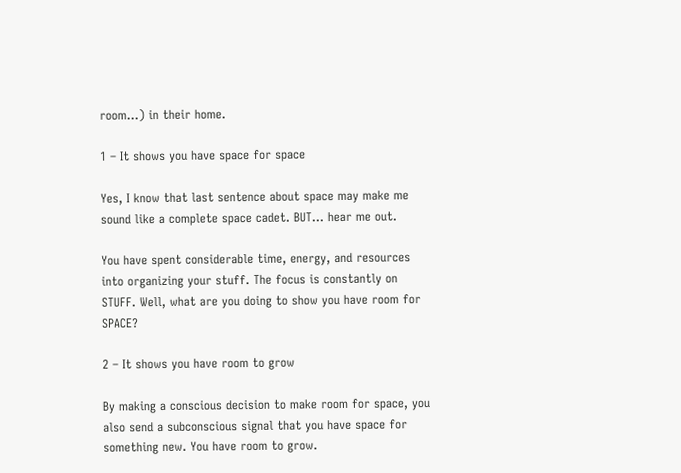room…) in their home.

1 – It shows you have space for space

Yes, I know that last sentence about space may make me sound like a complete space cadet. BUT… hear me out.

You have spent considerable time, energy, and resources into organizing your stuff. The focus is constantly on STUFF. Well, what are you doing to show you have room for SPACE?

2 – It shows you have room to grow

By making a conscious decision to make room for space, you also send a subconscious signal that you have space for something new. You have room to grow.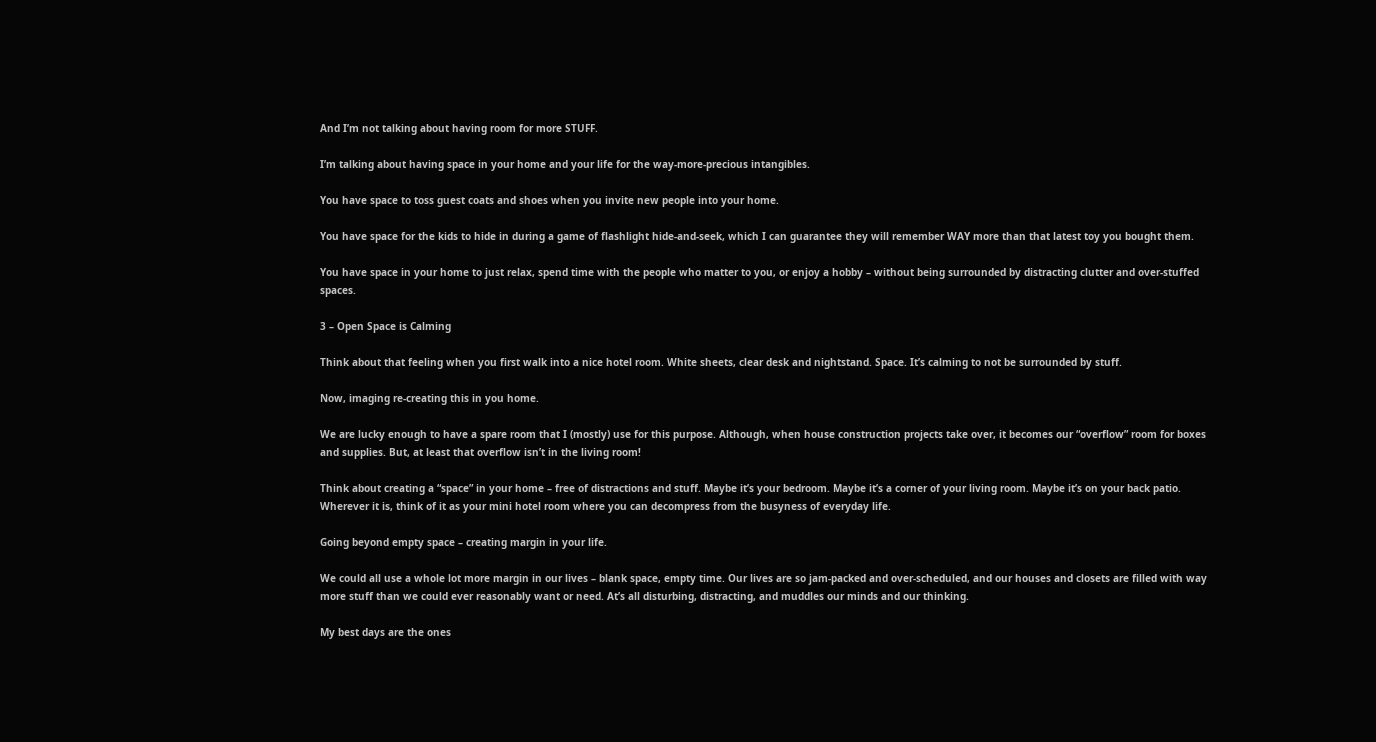And I’m not talking about having room for more STUFF.

I’m talking about having space in your home and your life for the way-more-precious intangibles.

You have space to toss guest coats and shoes when you invite new people into your home.

You have space for the kids to hide in during a game of flashlight hide-and-seek, which I can guarantee they will remember WAY more than that latest toy you bought them.

You have space in your home to just relax, spend time with the people who matter to you, or enjoy a hobby – without being surrounded by distracting clutter and over-stuffed spaces.

3 – Open Space is Calming

Think about that feeling when you first walk into a nice hotel room. White sheets, clear desk and nightstand. Space. It’s calming to not be surrounded by stuff.

Now, imaging re-creating this in you home.

We are lucky enough to have a spare room that I (mostly) use for this purpose. Although, when house construction projects take over, it becomes our “overflow” room for boxes and supplies. But, at least that overflow isn’t in the living room!

Think about creating a “space” in your home – free of distractions and stuff. Maybe it’s your bedroom. Maybe it’s a corner of your living room. Maybe it’s on your back patio. Wherever it is, think of it as your mini hotel room where you can decompress from the busyness of everyday life.

Going beyond empty space – creating margin in your life.

We could all use a whole lot more margin in our lives – blank space, empty time. Our lives are so jam-packed and over-scheduled, and our houses and closets are filled with way more stuff than we could ever reasonably want or need. At’s all disturbing, distracting, and muddles our minds and our thinking.

My best days are the ones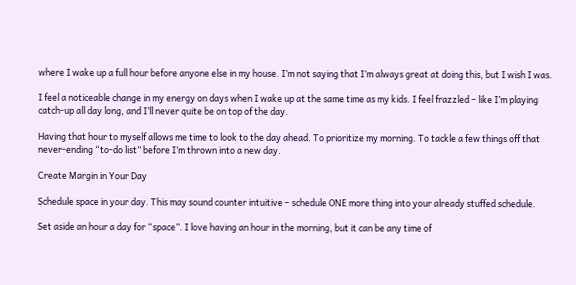where I wake up a full hour before anyone else in my house. I’m not saying that I’m always great at doing this, but I wish I was.

I feel a noticeable change in my energy on days when I wake up at the same time as my kids. I feel frazzled – like I’m playing catch-up all day long, and I’ll never quite be on top of the day.

Having that hour to myself allows me time to look to the day ahead. To prioritize my morning. To tackle a few things off that never-ending “to-do list” before I’m thrown into a new day.

Create Margin in Your Day

Schedule space in your day. This may sound counter intuitive – schedule ONE more thing into your already stuffed schedule.

Set aside an hour a day for “space”. I love having an hour in the morning, but it can be any time of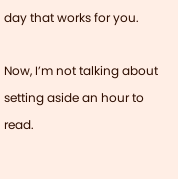day that works for you.

Now, I’m not talking about setting aside an hour to read.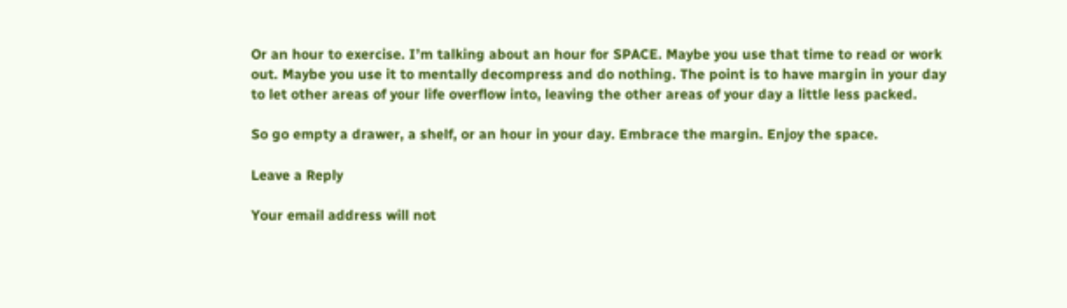Or an hour to exercise. I’m talking about an hour for SPACE. Maybe you use that time to read or work out. Maybe you use it to mentally decompress and do nothing. The point is to have margin in your day to let other areas of your life overflow into, leaving the other areas of your day a little less packed.

So go empty a drawer, a shelf, or an hour in your day. Embrace the margin. Enjoy the space.

Leave a Reply

Your email address will not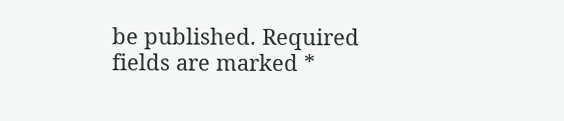be published. Required fields are marked *